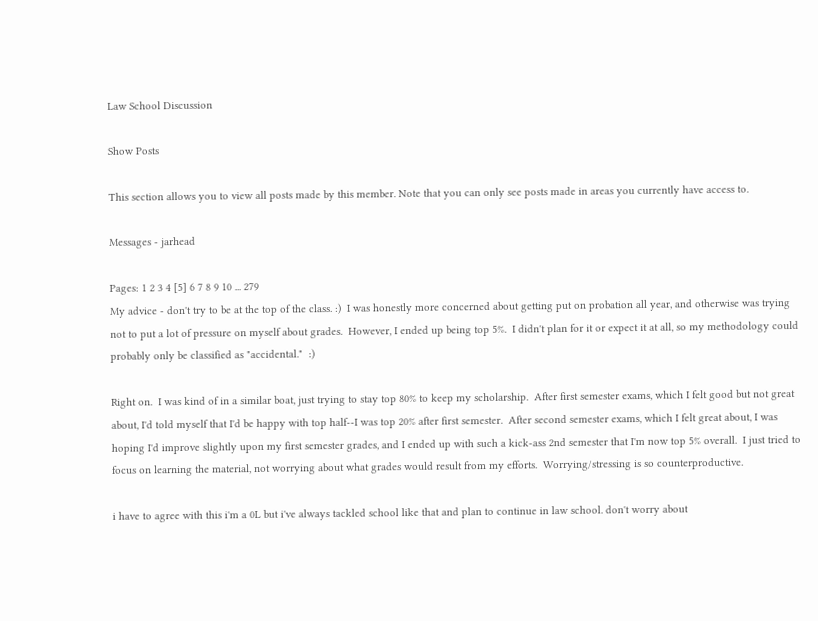Law School Discussion

Show Posts

This section allows you to view all posts made by this member. Note that you can only see posts made in areas you currently have access to.

Messages - jarhead

Pages: 1 2 3 4 [5] 6 7 8 9 10 ... 279
My advice - don't try to be at the top of the class. :)  I was honestly more concerned about getting put on probation all year, and otherwise was trying not to put a lot of pressure on myself about grades.  However, I ended up being top 5%.  I didn't plan for it or expect it at all, so my methodology could probably only be classified as "accidental."  :)

Right on.  I was kind of in a similar boat, just trying to stay top 80% to keep my scholarship.  After first semester exams, which I felt good but not great about, I'd told myself that I'd be happy with top half--I was top 20% after first semester.  After second semester exams, which I felt great about, I was hoping I'd improve slightly upon my first semester grades, and I ended up with such a kick-ass 2nd semester that I'm now top 5% overall.  I just tried to focus on learning the material, not worrying about what grades would result from my efforts.  Worrying/stressing is so counterproductive.

i have to agree with this i'm a 0L but i've always tackled school like that and plan to continue in law school. don't worry about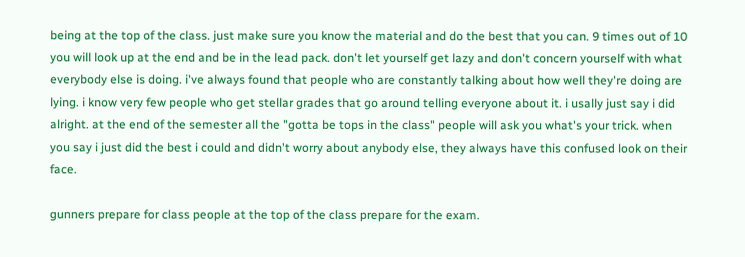being at the top of the class. just make sure you know the material and do the best that you can. 9 times out of 10 you will look up at the end and be in the lead pack. don't let yourself get lazy and don't concern yourself with what everybody else is doing. i've always found that people who are constantly talking about how well they're doing are lying. i know very few people who get stellar grades that go around telling everyone about it. i usally just say i did alright. at the end of the semester all the "gotta be tops in the class" people will ask you what's your trick. when you say i just did the best i could and didn't worry about anybody else, they always have this confused look on their face.

gunners prepare for class people at the top of the class prepare for the exam.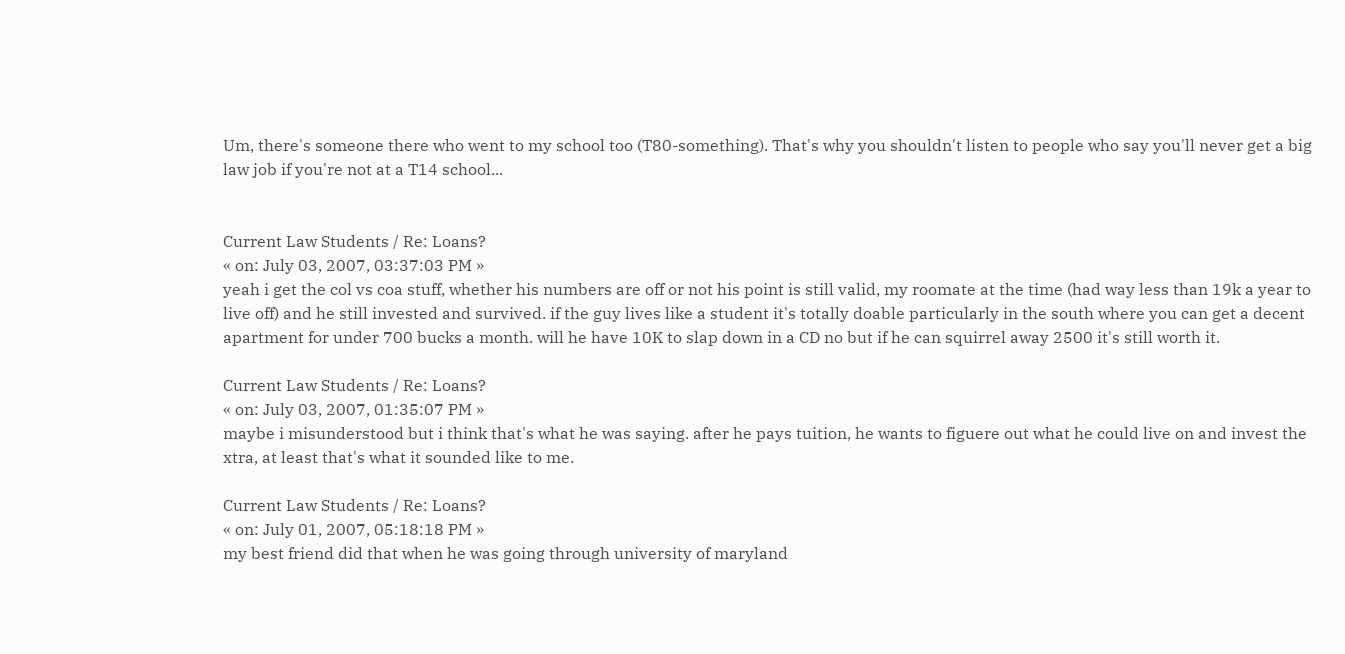Um, there's someone there who went to my school too (T80-something). That's why you shouldn't listen to people who say you'll never get a big law job if you're not at a T14 school...


Current Law Students / Re: Loans?
« on: July 03, 2007, 03:37:03 PM »
yeah i get the col vs coa stuff, whether his numbers are off or not his point is still valid, my roomate at the time (had way less than 19k a year to live off) and he still invested and survived. if the guy lives like a student it's totally doable particularly in the south where you can get a decent apartment for under 700 bucks a month. will he have 10K to slap down in a CD no but if he can squirrel away 2500 it's still worth it.

Current Law Students / Re: Loans?
« on: July 03, 2007, 01:35:07 PM »
maybe i misunderstood but i think that's what he was saying. after he pays tuition, he wants to figuere out what he could live on and invest the xtra, at least that's what it sounded like to me.

Current Law Students / Re: Loans?
« on: July 01, 2007, 05:18:18 PM »
my best friend did that when he was going through university of maryland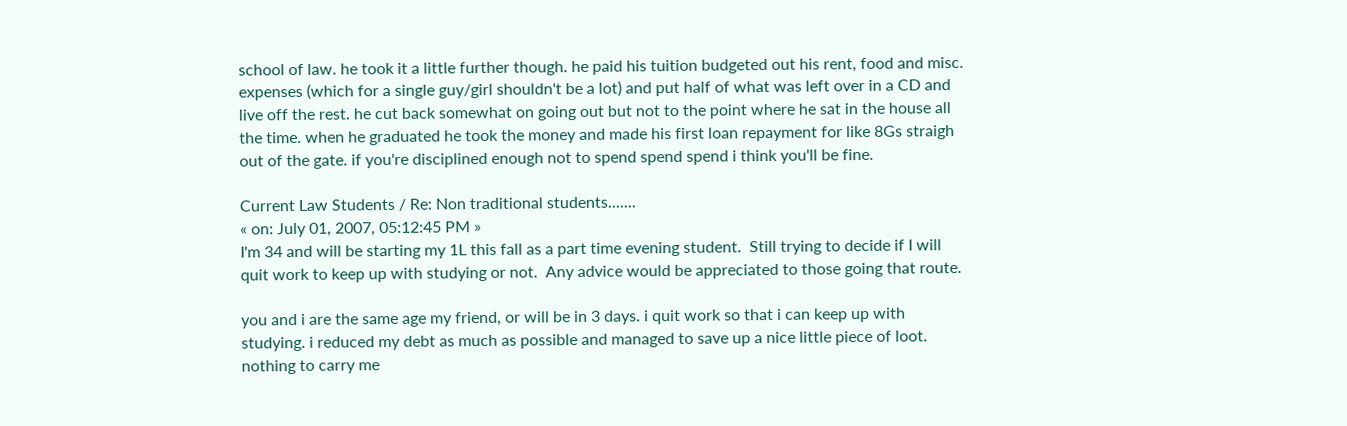school of law. he took it a little further though. he paid his tuition budgeted out his rent, food and misc. expenses (which for a single guy/girl shouldn't be a lot) and put half of what was left over in a CD and live off the rest. he cut back somewhat on going out but not to the point where he sat in the house all the time. when he graduated he took the money and made his first loan repayment for like 8Gs straigh out of the gate. if you're disciplined enough not to spend spend spend i think you'll be fine.

Current Law Students / Re: Non traditional students.......
« on: July 01, 2007, 05:12:45 PM »
I'm 34 and will be starting my 1L this fall as a part time evening student.  Still trying to decide if I will quit work to keep up with studying or not.  Any advice would be appreciated to those going that route.

you and i are the same age my friend, or will be in 3 days. i quit work so that i can keep up with studying. i reduced my debt as much as possible and managed to save up a nice little piece of loot. nothing to carry me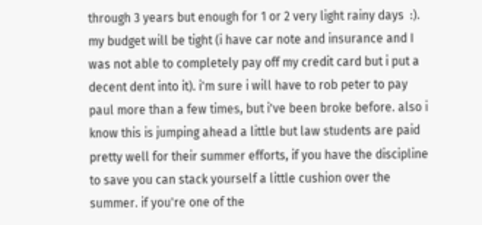through 3 years but enough for 1 or 2 very light rainy days  :). my budget will be tight (i have car note and insurance and I was not able to completely pay off my credit card but i put a decent dent into it). i'm sure i will have to rob peter to pay paul more than a few times, but i've been broke before. also i know this is jumping ahead a little but law students are paid pretty well for their summer efforts, if you have the discipline to save you can stack yourself a little cushion over the summer. if you're one of the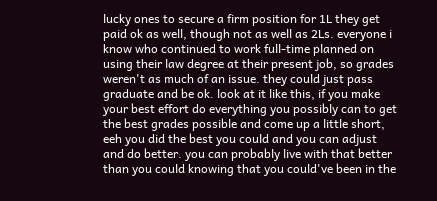lucky ones to secure a firm position for 1L they get paid ok as well, though not as well as 2Ls. everyone i know who continued to work full-time planned on using their law degree at their present job, so grades weren't as much of an issue. they could just pass graduate and be ok. look at it like this, if you make your best effort do everything you possibly can to get the best grades possible and come up a little short, eeh you did the best you could and you can adjust and do better. you can probably live with that better than you could knowing that you could've been in the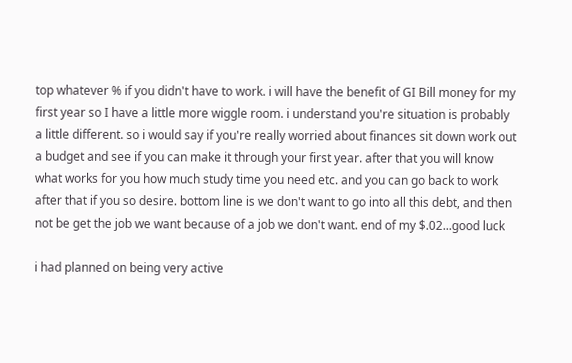top whatever % if you didn't have to work. i will have the benefit of GI Bill money for my first year so I have a little more wiggle room. i understand you're situation is probably a little different. so i would say if you're really worried about finances sit down work out a budget and see if you can make it through your first year. after that you will know what works for you how much study time you need etc. and you can go back to work after that if you so desire. bottom line is we don't want to go into all this debt, and then not be get the job we want because of a job we don't want. end of my $.02...good luck

i had planned on being very active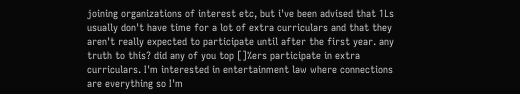joining organizations of interest etc, but i've been advised that 1Ls usually don't have time for a lot of extra curriculars and that they aren't really expected to participate until after the first year. any truth to this? did any of you top []%ers participate in extra curriculars. I'm interested in entertainment law where connections are everything so I'm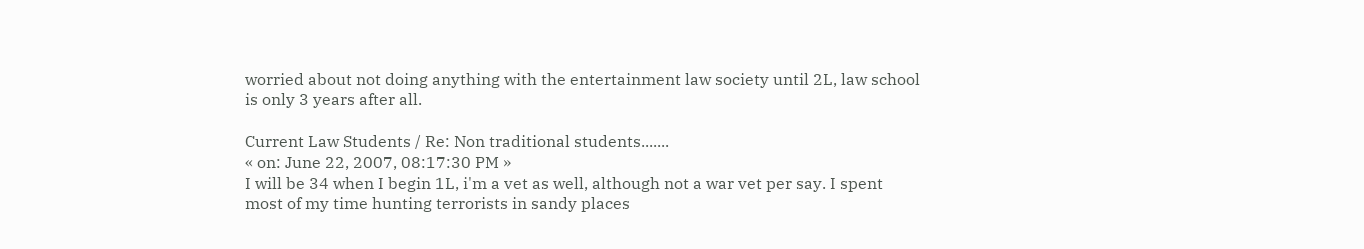worried about not doing anything with the entertainment law society until 2L, law school is only 3 years after all.

Current Law Students / Re: Non traditional students.......
« on: June 22, 2007, 08:17:30 PM »
I will be 34 when I begin 1L, i'm a vet as well, although not a war vet per say. I spent most of my time hunting terrorists in sandy places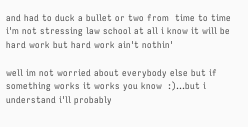and had to duck a bullet or two from  time to time i'm not stressing law school at all i know it will be hard work but hard work ain't nothin'

well im not worried about everybody else but if something works it works you know  :)...but i understand i'll probably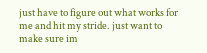just have to figure out what works for me and hit my stride. just want to make sure im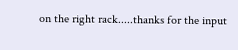on the right rack.....thanks for the input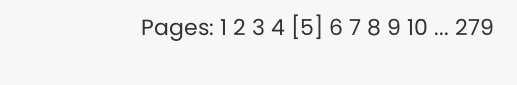Pages: 1 2 3 4 [5] 6 7 8 9 10 ... 279